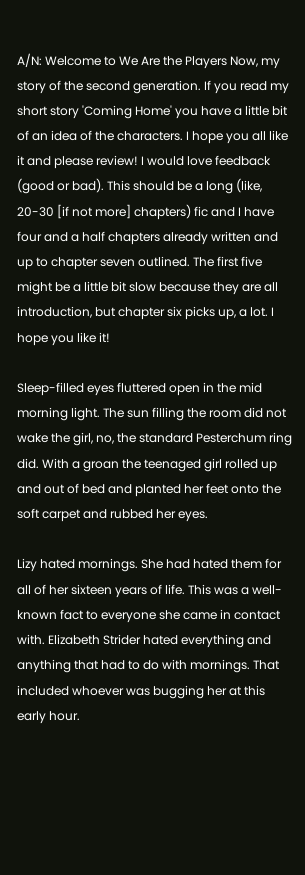A/N: Welcome to We Are the Players Now, my story of the second generation. If you read my short story 'Coming Home' you have a little bit of an idea of the characters. I hope you all like it and please review! I would love feedback (good or bad). This should be a long (like, 20-30 [if not more] chapters) fic and I have four and a half chapters already written and up to chapter seven outlined. The first five might be a little bit slow because they are all introduction, but chapter six picks up, a lot. I hope you like it!

Sleep-filled eyes fluttered open in the mid morning light. The sun filling the room did not wake the girl, no, the standard Pesterchum ring did. With a groan the teenaged girl rolled up and out of bed and planted her feet onto the soft carpet and rubbed her eyes.

Lizy hated mornings. She had hated them for all of her sixteen years of life. This was a well-known fact to everyone she came in contact with. Elizabeth Strider hated everything and anything that had to do with mornings. That included whoever was bugging her at this early hour.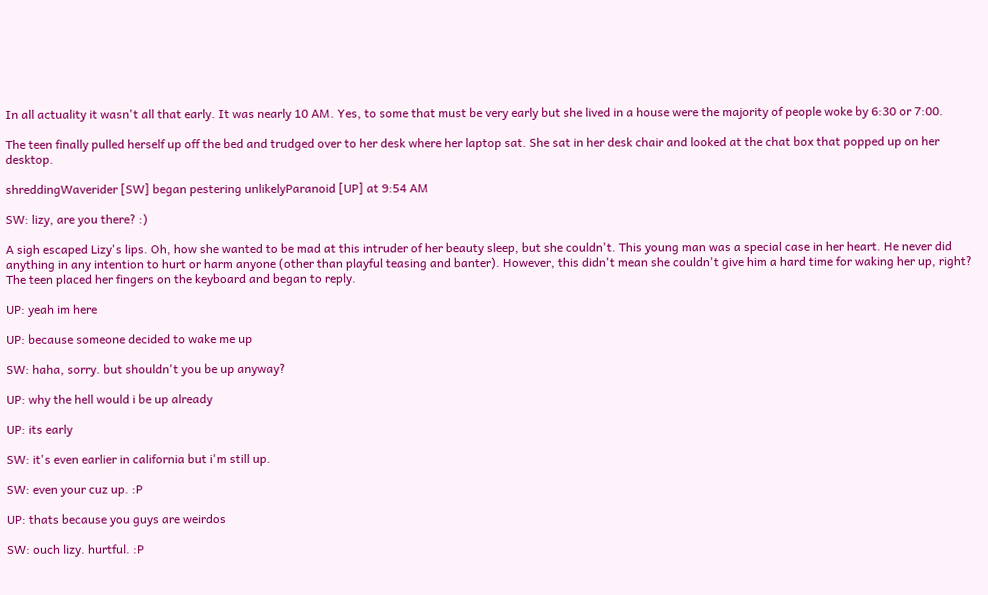In all actuality it wasn't all that early. It was nearly 10 AM. Yes, to some that must be very early but she lived in a house were the majority of people woke by 6:30 or 7:00.

The teen finally pulled herself up off the bed and trudged over to her desk where her laptop sat. She sat in her desk chair and looked at the chat box that popped up on her desktop.

shreddingWaverider [SW] began pestering unlikelyParanoid [UP] at 9:54 AM

SW: lizy, are you there? :)

A sigh escaped Lizy's lips. Oh, how she wanted to be mad at this intruder of her beauty sleep, but she couldn't. This young man was a special case in her heart. He never did anything in any intention to hurt or harm anyone (other than playful teasing and banter). However, this didn't mean she couldn't give him a hard time for waking her up, right? The teen placed her fingers on the keyboard and began to reply.

UP: yeah im here

UP: because someone decided to wake me up

SW: haha, sorry. but shouldn't you be up anyway?

UP: why the hell would i be up already

UP: its early

SW: it's even earlier in california but i'm still up.

SW: even your cuz up. :P

UP: thats because you guys are weirdos

SW: ouch lizy. hurtful. :P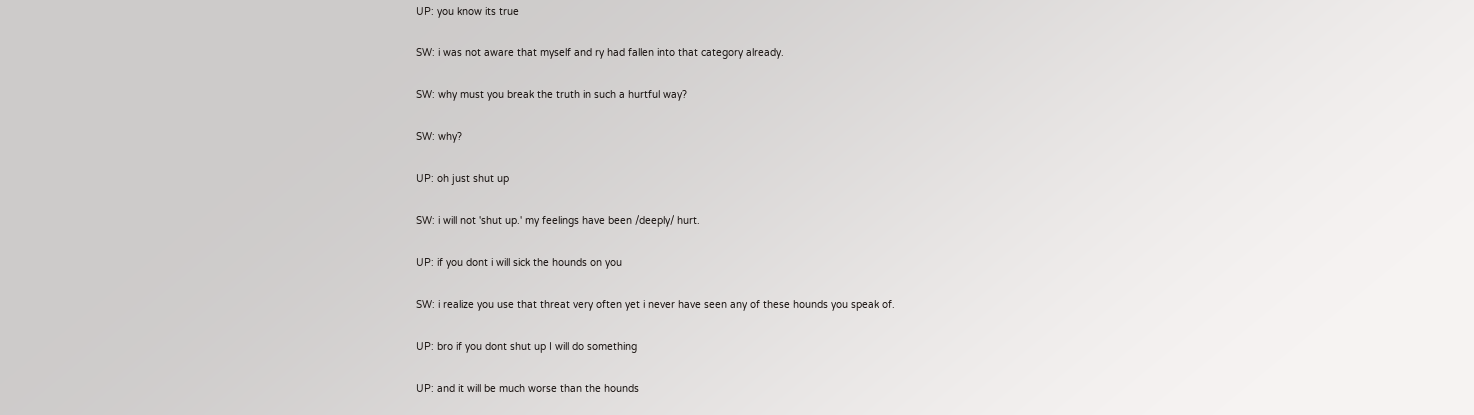UP: you know its true

SW: i was not aware that myself and ry had fallen into that category already.

SW: why must you break the truth in such a hurtful way?

SW: why?

UP: oh just shut up

SW: i will not 'shut up.' my feelings have been /deeply/ hurt.

UP: if you dont i will sick the hounds on you

SW: i realize you use that threat very often yet i never have seen any of these hounds you speak of.

UP: bro if you dont shut up I will do something

UP: and it will be much worse than the hounds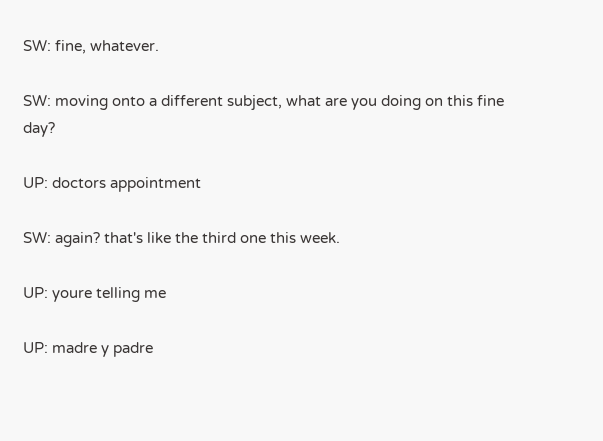SW: fine, whatever.

SW: moving onto a different subject, what are you doing on this fine day?

UP: doctors appointment

SW: again? that's like the third one this week.

UP: youre telling me

UP: madre y padre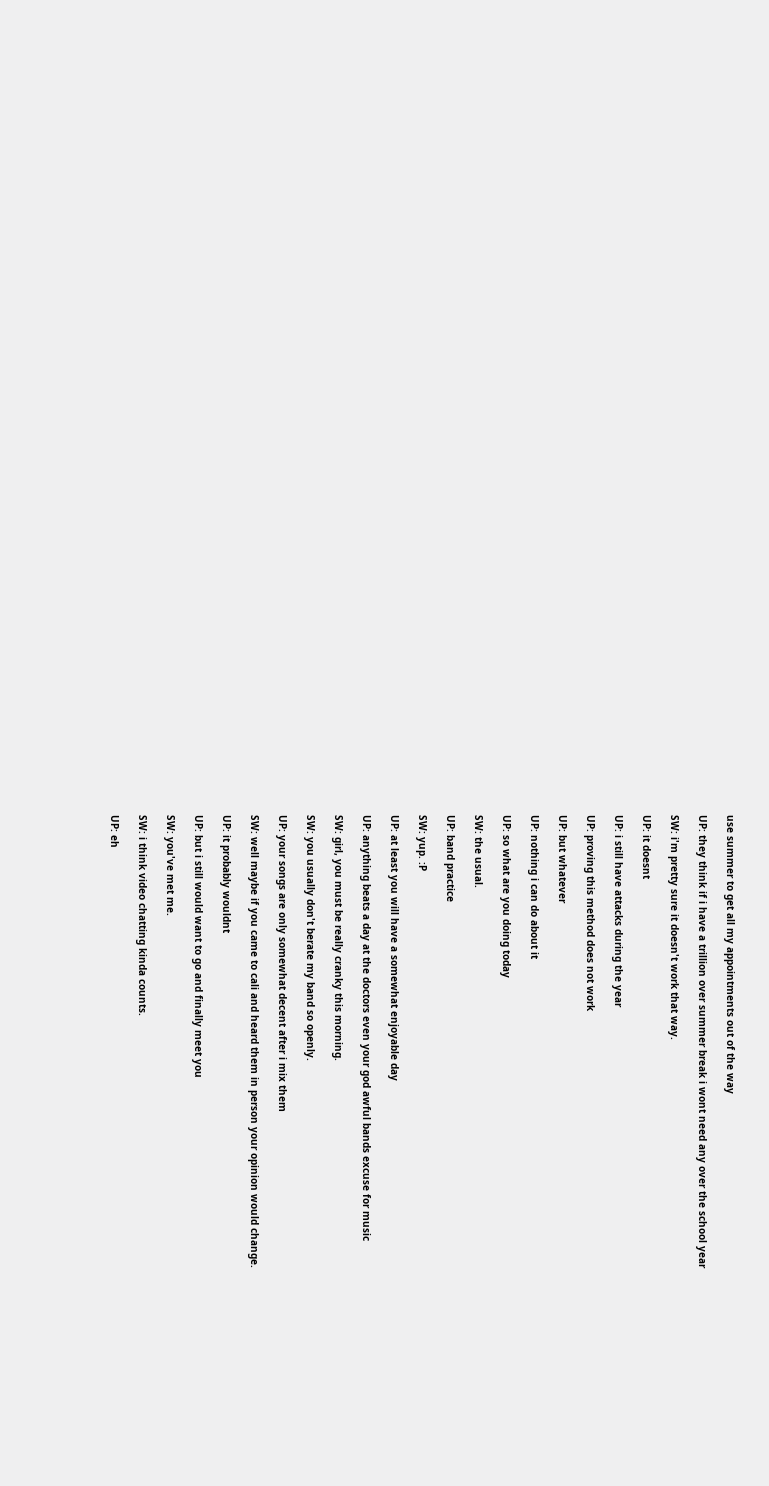use summer to get all my appointments out of the way

UP: they think if i have a trillion over summer break i wont need any over the school year

SW: i'm pretty sure it doesn't work that way.

UP: it doesnt

UP: i still have attacks during the year

UP: proving this method does not work

UP: but whatever

UP: nothing i can do about it

UP: so what are you doing today

SW: the usual.

UP: band practice

SW: yup. :P

UP: at least you will have a somewhat enjoyable day

UP: anything beats a day at the doctors even your god awful bands excuse for music

SW: girl, you must be really cranky this morning.

SW: you usually don't berate my band so openly.

UP: your songs are only somewhat decent after i mix them

SW: well maybe if you came to cali and heard them in person your opinion would change.

UP: it probably wouldnt

UP: but i still would want to go and finally meet you

SW: you've met me.

SW: i think video chatting kinda counts.

UP: eh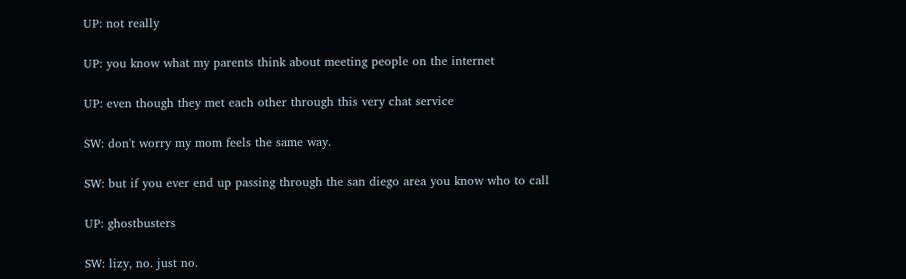UP: not really

UP: you know what my parents think about meeting people on the internet

UP: even though they met each other through this very chat service

SW: don't worry my mom feels the same way.

SW: but if you ever end up passing through the san diego area you know who to call

UP: ghostbusters

SW: lizy, no. just no.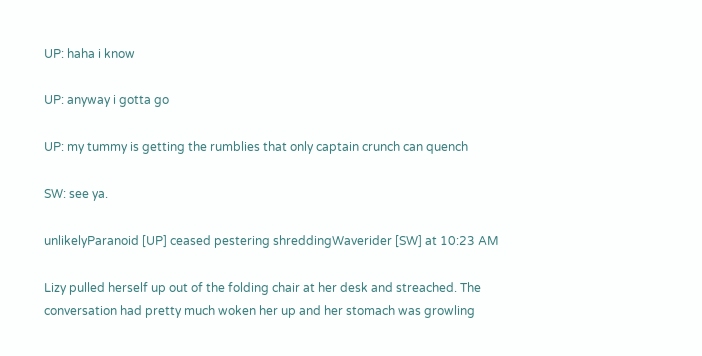UP: haha i know

UP: anyway i gotta go

UP: my tummy is getting the rumblies that only captain crunch can quench

SW: see ya.

unlikelyParanoid [UP] ceased pestering shreddingWaverider [SW] at 10:23 AM

Lizy pulled herself up out of the folding chair at her desk and streached. The conversation had pretty much woken her up and her stomach was growling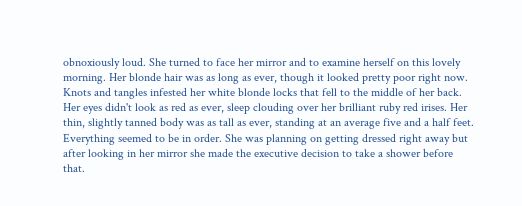obnoxiously loud. She turned to face her mirror and to examine herself on this lovely morning. Her blonde hair was as long as ever, though it looked pretty poor right now. Knots and tangles infested her white blonde locks that fell to the middle of her back. Her eyes didn't look as red as ever, sleep clouding over her brilliant ruby red irises. Her thin, slightly tanned body was as tall as ever, standing at an average five and a half feet. Everything seemed to be in order. She was planning on getting dressed right away but after looking in her mirror she made the executive decision to take a shower before that.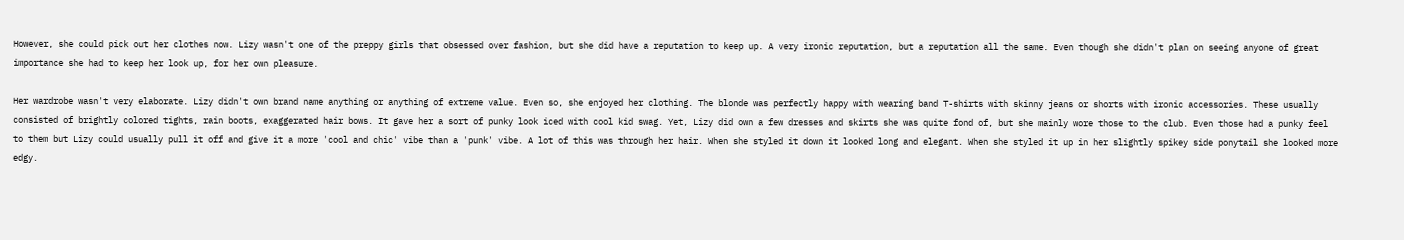However, she could pick out her clothes now. Lizy wasn't one of the preppy girls that obsessed over fashion, but she did have a reputation to keep up. A very ironic reputation, but a reputation all the same. Even though she didn't plan on seeing anyone of great importance she had to keep her look up, for her own pleasure.

Her wardrobe wasn't very elaborate. Lizy didn't own brand name anything or anything of extreme value. Even so, she enjoyed her clothing. The blonde was perfectly happy with wearing band T-shirts with skinny jeans or shorts with ironic accessories. These usually consisted of brightly colored tights, rain boots, exaggerated hair bows. It gave her a sort of punky look iced with cool kid swag. Yet, Lizy did own a few dresses and skirts she was quite fond of, but she mainly wore those to the club. Even those had a punky feel to them but Lizy could usually pull it off and give it a more 'cool and chic' vibe than a 'punk' vibe. A lot of this was through her hair. When she styled it down it looked long and elegant. When she styled it up in her slightly spikey side ponytail she looked more edgy.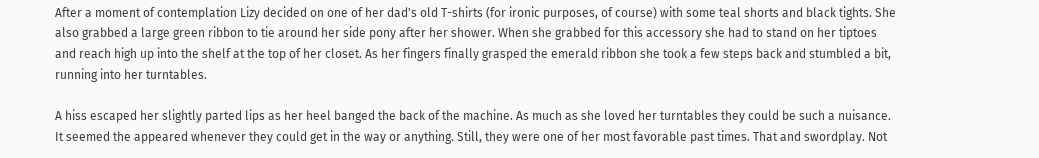After a moment of contemplation Lizy decided on one of her dad's old T-shirts (for ironic purposes, of course) with some teal shorts and black tights. She also grabbed a large green ribbon to tie around her side pony after her shower. When she grabbed for this accessory she had to stand on her tiptoes and reach high up into the shelf at the top of her closet. As her fingers finally grasped the emerald ribbon she took a few steps back and stumbled a bit, running into her turntables.

A hiss escaped her slightly parted lips as her heel banged the back of the machine. As much as she loved her turntables they could be such a nuisance. It seemed the appeared whenever they could get in the way or anything. Still, they were one of her most favorable past times. That and swordplay. Not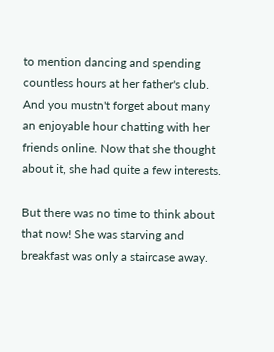to mention dancing and spending countless hours at her father's club. And you mustn't forget about many an enjoyable hour chatting with her friends online. Now that she thought about it, she had quite a few interests.

But there was no time to think about that now! She was starving and breakfast was only a staircase away.